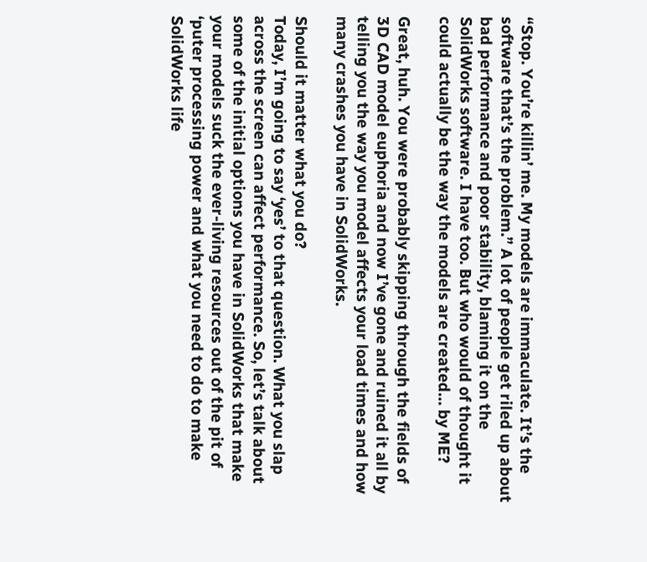“Stop. You’re killin’ me. My models are immaculate. It’s the software that’s the problem.” A lot of people get riled up about bad performance and poor stability, blaming it on the SolidWorks software. I have too. But who would of thought it could actually be the way the models are created… by ME?

Great, huh. You were probably skipping through the fields of 3D CAD model euphoria and now I’ve gone and ruined it all by telling you the way you model affects your load times and how many crashes you have in SolidWorks.

Should it matter what you do?
Today, I’m going to say ‘yes’ to that question. What you slap across the screen can affect performance. So, let’s talk about some of the initial options you have in SolidWorks that make your models suck the ever-living resources out of the pit of ‘puter processing power and what you need to do to make SolidWorks life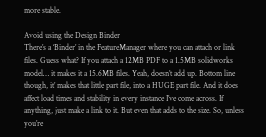more stable.

Avoid using the Design Binder
There’s a ‘Binder’ in the FeatureManager where you can attach or link files. Guess what? If you attach a 12MB PDF to a 1.5MB solidworks model… it makes it a 15.6MB files. Yeah, doesn’t add up. Bottom line though, it’ makes that little part file, into a HUGE part file. And it does affect load times and stability in every instance I’ve come across. If anything, just make a link to it. But even that adds to the size. So, unless you’re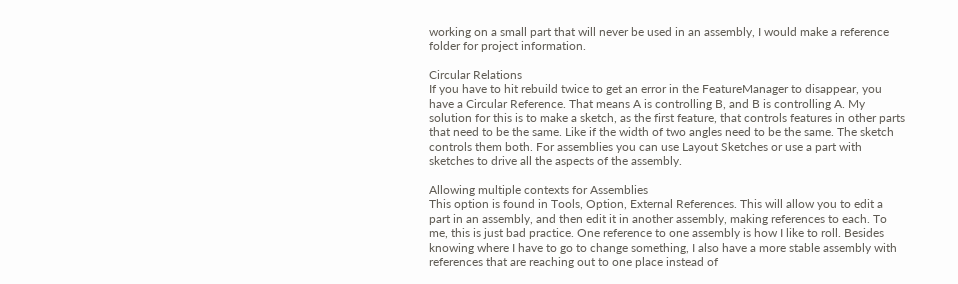working on a small part that will never be used in an assembly, I would make a reference folder for project information.

Circular Relations
If you have to hit rebuild twice to get an error in the FeatureManager to disappear, you have a Circular Reference. That means A is controlling B, and B is controlling A. My solution for this is to make a sketch, as the first feature, that controls features in other parts that need to be the same. Like if the width of two angles need to be the same. The sketch controls them both. For assemblies you can use Layout Sketches or use a part with sketches to drive all the aspects of the assembly.

Allowing multiple contexts for Assemblies
This option is found in Tools, Option, External References. This will allow you to edit a part in an assembly, and then edit it in another assembly, making references to each. To me, this is just bad practice. One reference to one assembly is how I like to roll. Besides knowing where I have to go to change something, I also have a more stable assembly with references that are reaching out to one place instead of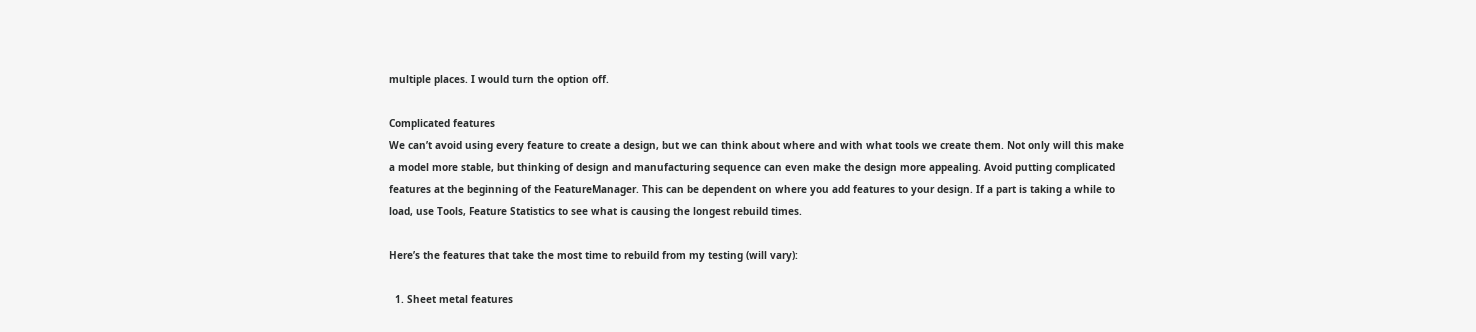multiple places. I would turn the option off.

Complicated features
We can’t avoid using every feature to create a design, but we can think about where and with what tools we create them. Not only will this make a model more stable, but thinking of design and manufacturing sequence can even make the design more appealing. Avoid putting complicated features at the beginning of the FeatureManager. This can be dependent on where you add features to your design. If a part is taking a while to load, use Tools, Feature Statistics to see what is causing the longest rebuild times.

Here’s the features that take the most time to rebuild from my testing (will vary):

  1. Sheet metal features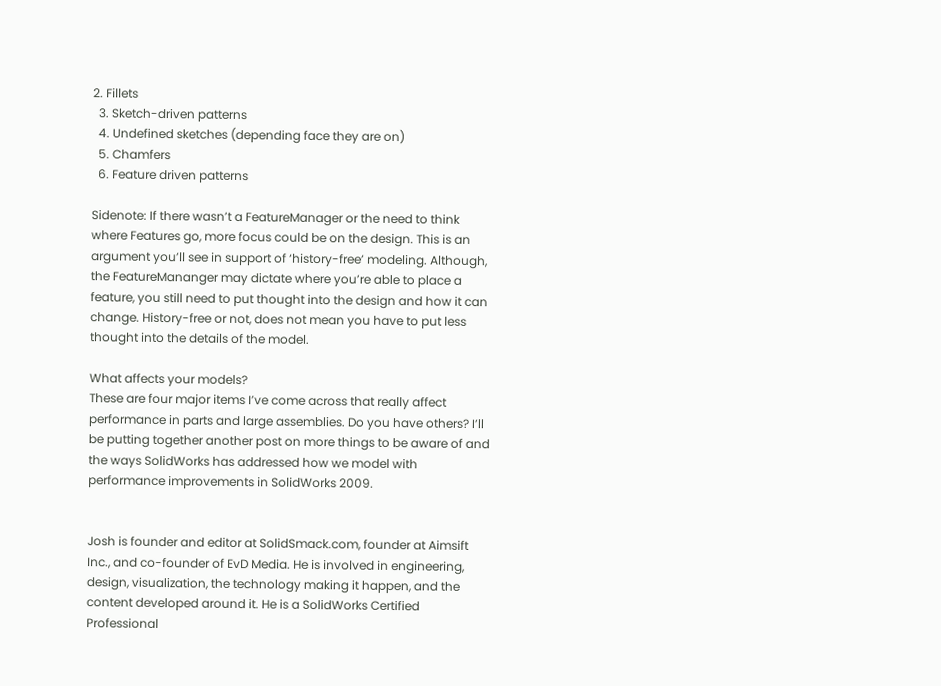2. Fillets
  3. Sketch-driven patterns
  4. Undefined sketches (depending face they are on)
  5. Chamfers
  6. Feature driven patterns

Sidenote: If there wasn’t a FeatureManager or the need to think where Features go, more focus could be on the design. This is an argument you’ll see in support of ‘history-free’ modeling. Although, the FeatureMananger may dictate where you’re able to place a feature, you still need to put thought into the design and how it can change. History-free or not, does not mean you have to put less thought into the details of the model.

What affects your models?
These are four major items I’ve come across that really affect performance in parts and large assemblies. Do you have others? I’ll be putting together another post on more things to be aware of and the ways SolidWorks has addressed how we model with performance improvements in SolidWorks 2009.


Josh is founder and editor at SolidSmack.com, founder at Aimsift Inc., and co-founder of EvD Media. He is involved in engineering, design, visualization, the technology making it happen, and the content developed around it. He is a SolidWorks Certified Professional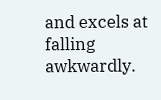and excels at falling awkwardly.